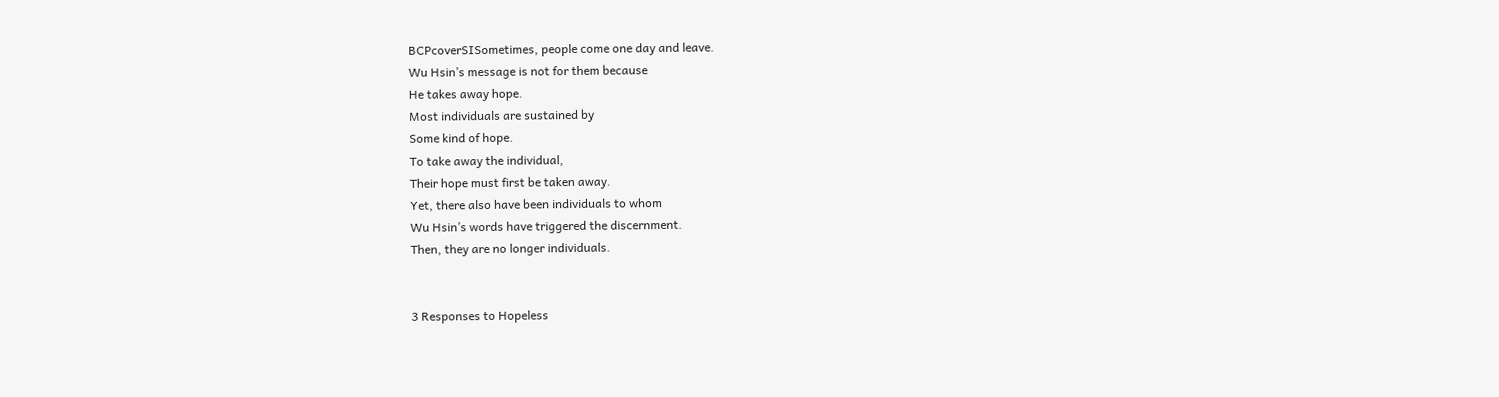BCPcoverSISometimes, people come one day and leave.
Wu Hsin’s message is not for them because
He takes away hope.
Most individuals are sustained by
Some kind of hope.
To take away the individual,
Their hope must first be taken away.
Yet, there also have been individuals to whom
Wu Hsin’s words have triggered the discernment.
Then, they are no longer individuals.


3 Responses to Hopeless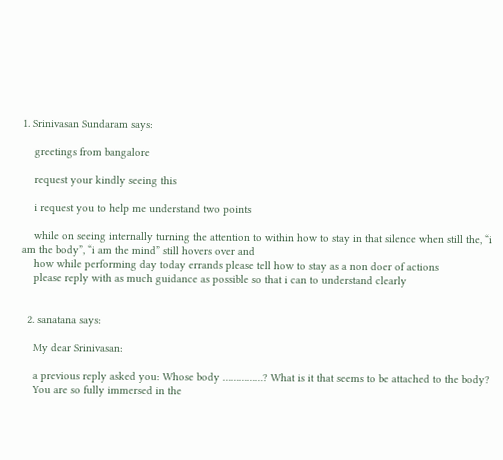1. Srinivasan Sundaram says:

    greetings from bangalore

    request your kindly seeing this

    i request you to help me understand two points

    while on seeing internally turning the attention to within how to stay in that silence when still the, “i am the body”, “i am the mind” still hovers over and
    how while performing day today errands please tell how to stay as a non doer of actions
    please reply with as much guidance as possible so that i can to understand clearly


  2. sanatana says:

    My dear Srinivasan:

    a previous reply asked you: Whose body ……………? What is it that seems to be attached to the body?
    You are so fully immersed in the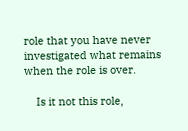role that you have never investigated what remains when the role is over.

    Is it not this role,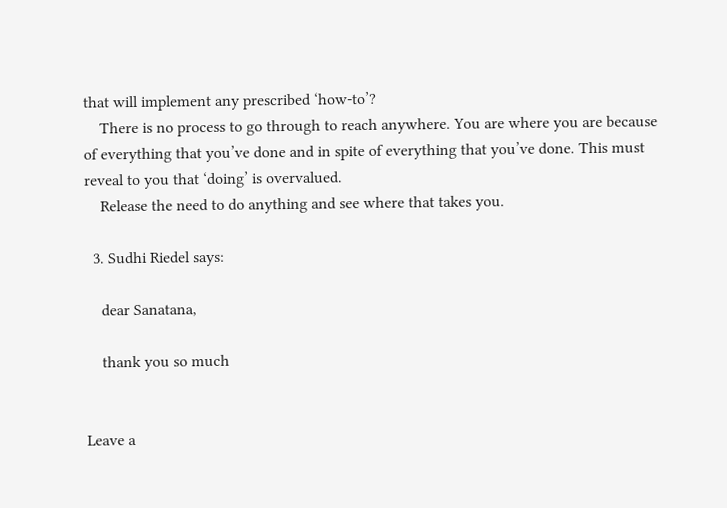that will implement any prescribed ‘how-to’?
    There is no process to go through to reach anywhere. You are where you are because of everything that you’ve done and in spite of everything that you’ve done. This must reveal to you that ‘doing’ is overvalued.
    Release the need to do anything and see where that takes you.

  3. Sudhi Riedel says:

    dear Sanatana,

    thank you so much


Leave a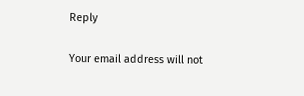Reply

Your email address will not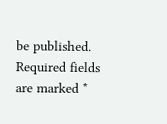be published. Required fields are marked *